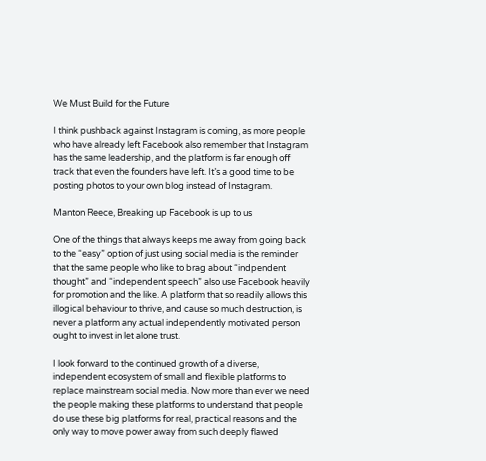We Must Build for the Future

I think pushback against Instagram is coming, as more people who have already left Facebook also remember that Instagram has the same leadership, and the platform is far enough off track that even the founders have left. It’s a good time to be posting photos to your own blog instead of Instagram.

Manton Reece, Breaking up Facebook is up to us

One of the things that always keeps me away from going back to the “easy” option of just using social media is the reminder that the same people who like to brag about “indpendent thought” and “independent speech” also use Facebook heavily for promotion and the like. A platform that so readily allows this illogical behaviour to thrive, and cause so much destruction, is never a platform any actual independently motivated person ought to invest in let alone trust.

I look forward to the continued growth of a diverse, independent ecosystem of small and flexible platforms to replace mainstream social media. Now more than ever we need the people making these platforms to understand that people do use these big platforms for real, practical reasons and the only way to move power away from such deeply flawed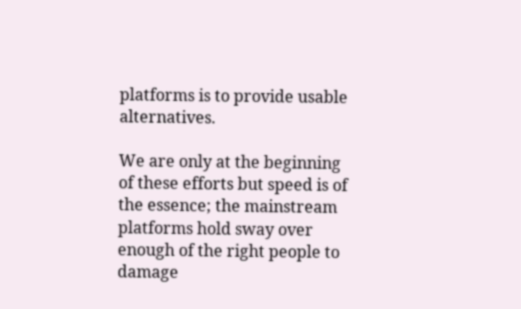platforms is to provide usable alternatives.

We are only at the beginning of these efforts but speed is of the essence; the mainstream platforms hold sway over enough of the right people to damage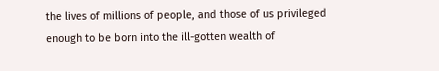the lives of millions of people, and those of us privileged enough to be born into the ill-gotten wealth of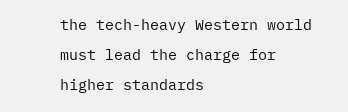the tech-heavy Western world must lead the charge for higher standards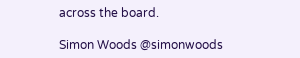across the board.

Simon Woods @simonwoods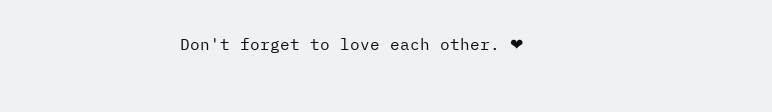Don't forget to love each other. ❤